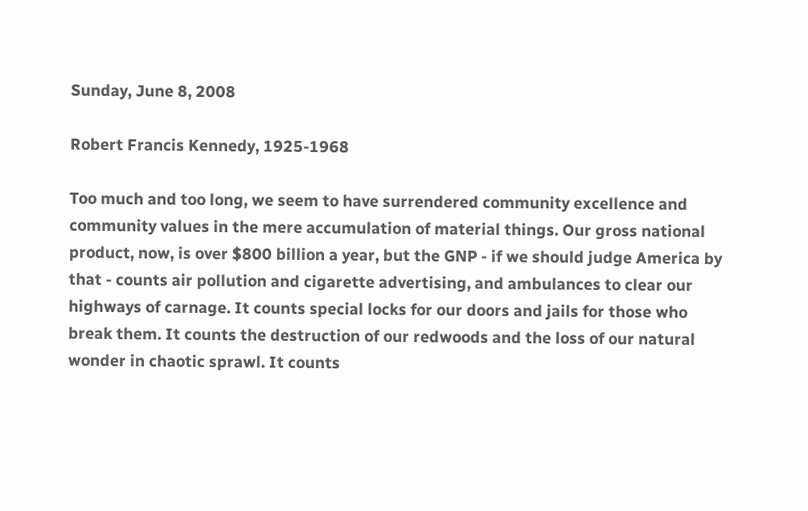Sunday, June 8, 2008

Robert Francis Kennedy, 1925-1968

Too much and too long, we seem to have surrendered community excellence and community values in the mere accumulation of material things. Our gross national product, now, is over $800 billion a year, but the GNP - if we should judge America by that - counts air pollution and cigarette advertising, and ambulances to clear our highways of carnage. It counts special locks for our doors and jails for those who break them. It counts the destruction of our redwoods and the loss of our natural wonder in chaotic sprawl. It counts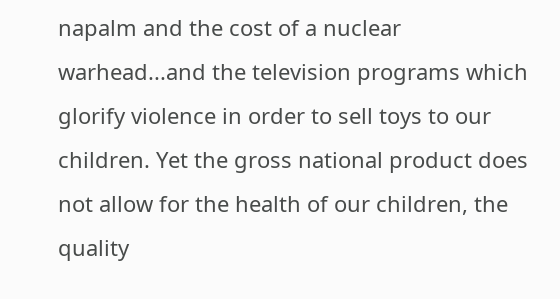napalm and the cost of a nuclear warhead...and the television programs which glorify violence in order to sell toys to our children. Yet the gross national product does not allow for the health of our children, the quality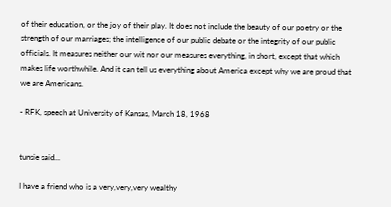of their education, or the joy of their play. It does not include the beauty of our poetry or the strength of our marriages; the intelligence of our public debate or the integrity of our public officials. It measures neither our wit nor our measures everything, in short, except that which makes life worthwhile. And it can tell us everything about America except why we are proud that we are Americans.

- RFK, speech at University of Kansas, March 18, 1968


tunsie said...

I have a friend who is a very,very,very wealthy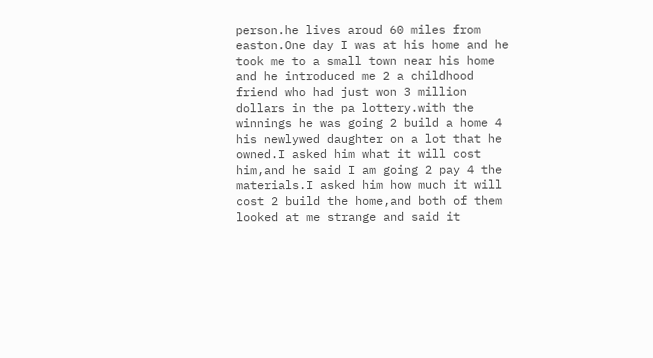person.he lives aroud 60 miles from easton.One day I was at his home and he took me to a small town near his home and he introduced me 2 a childhood friend who had just won 3 million dollars in the pa lottery.with the winnings he was going 2 build a home 4 his newlywed daughter on a lot that he owned.I asked him what it will cost him,and he said I am going 2 pay 4 the materials.I asked him how much it will cost 2 build the home,and both of them looked at me strange and said it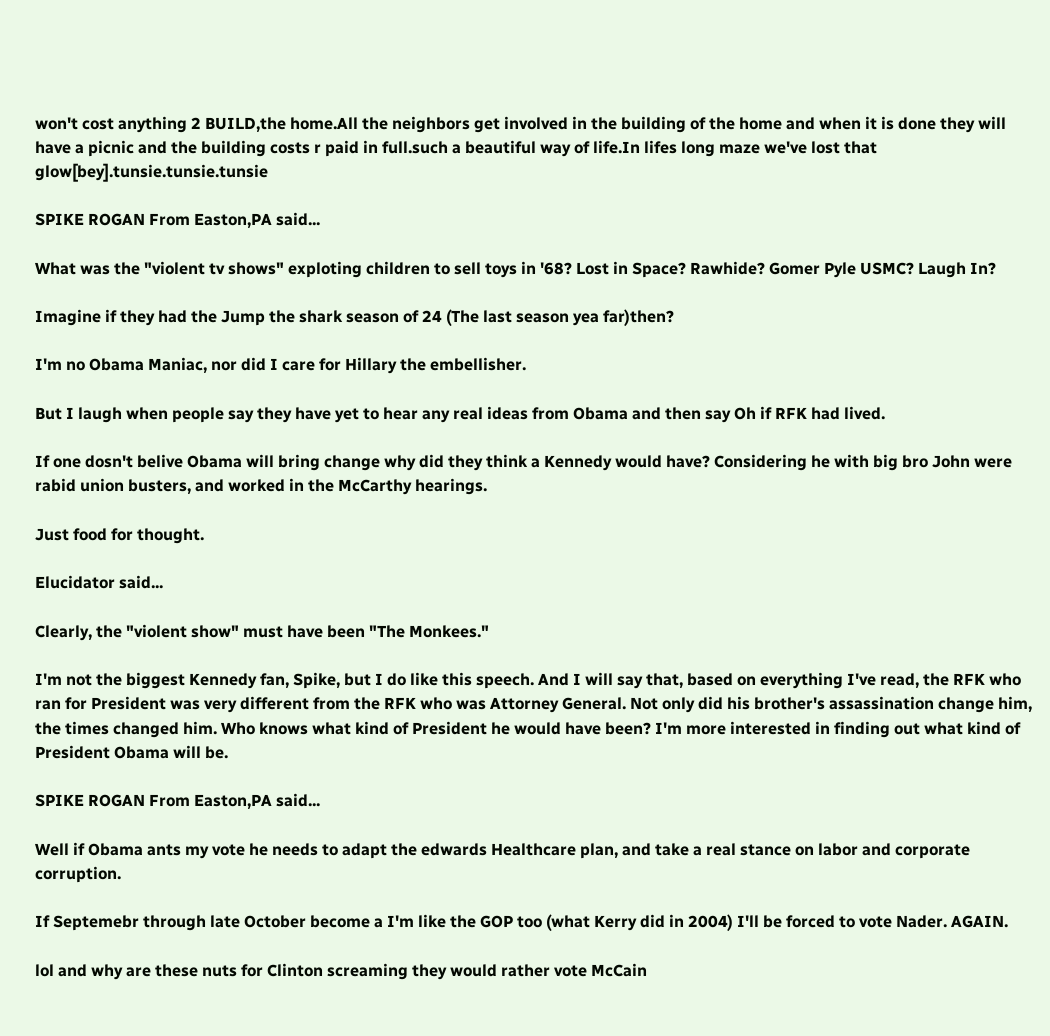won't cost anything 2 BUILD,the home.All the neighbors get involved in the building of the home and when it is done they will have a picnic and the building costs r paid in full.such a beautiful way of life.In lifes long maze we've lost that glow[bey].tunsie.tunsie.tunsie

SPIKE ROGAN From Easton,PA said...

What was the "violent tv shows" exploting children to sell toys in '68? Lost in Space? Rawhide? Gomer Pyle USMC? Laugh In?

Imagine if they had the Jump the shark season of 24 (The last season yea far)then?

I'm no Obama Maniac, nor did I care for Hillary the embellisher.

But I laugh when people say they have yet to hear any real ideas from Obama and then say Oh if RFK had lived.

If one dosn't belive Obama will bring change why did they think a Kennedy would have? Considering he with big bro John were rabid union busters, and worked in the McCarthy hearings.

Just food for thought.

Elucidator said...

Clearly, the "violent show" must have been "The Monkees."

I'm not the biggest Kennedy fan, Spike, but I do like this speech. And I will say that, based on everything I've read, the RFK who ran for President was very different from the RFK who was Attorney General. Not only did his brother's assassination change him, the times changed him. Who knows what kind of President he would have been? I'm more interested in finding out what kind of President Obama will be.

SPIKE ROGAN From Easton,PA said...

Well if Obama ants my vote he needs to adapt the edwards Healthcare plan, and take a real stance on labor and corporate corruption.

If Septemebr through late October become a I'm like the GOP too (what Kerry did in 2004) I'll be forced to vote Nader. AGAIN.

lol and why are these nuts for Clinton screaming they would rather vote McCain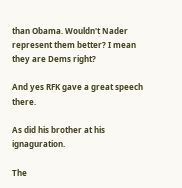than Obama. Wouldn't Nader represent them better? I mean they are Dems right?

And yes RFK gave a great speech there.

As did his brother at his ignaguration.

The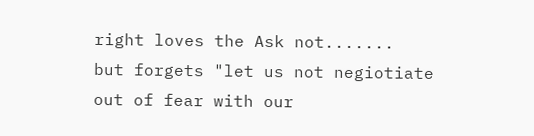right loves the Ask not.......
but forgets "let us not negiotiate out of fear with our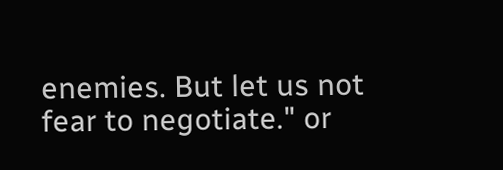enemies. But let us not fear to negotiate." or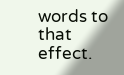words to that effect.